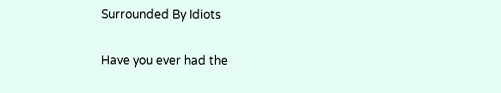Surrounded By Idiots

Have you ever had the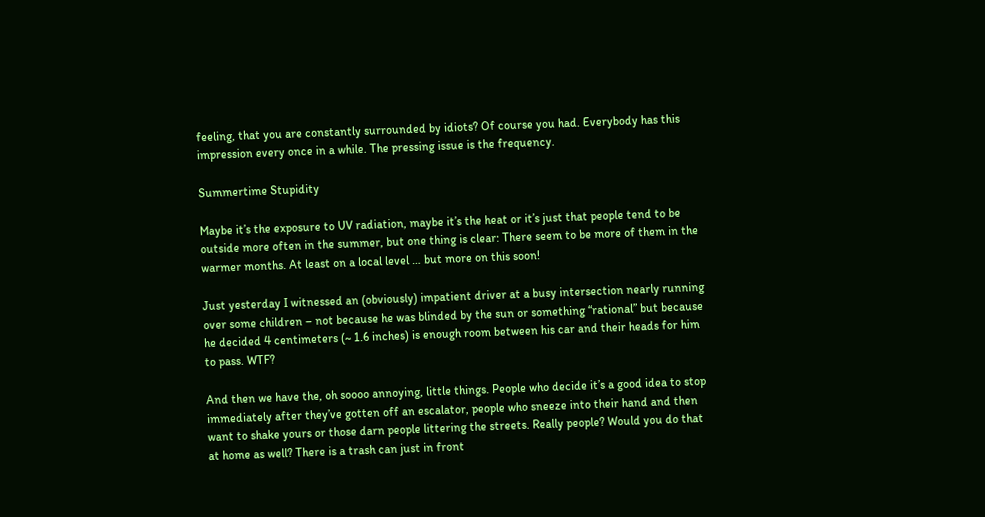feeling, that you are constantly surrounded by idiots? Of course you had. Everybody has this impression every once in a while. The pressing issue is the frequency.

Summertime Stupidity

Maybe it’s the exposure to UV radiation, maybe it’s the heat or it’s just that people tend to be outside more often in the summer, but one thing is clear: There seem to be more of them in the warmer months. At least on a local level … but more on this soon!

Just yesterday I witnessed an (obviously) impatient driver at a busy intersection nearly running over some children – not because he was blinded by the sun or something “rational” but because he decided 4 centimeters (~ 1.6 inches) is enough room between his car and their heads for him to pass. WTF?

And then we have the, oh soooo annoying, little things. People who decide it’s a good idea to stop immediately after they’ve gotten off an escalator, people who sneeze into their hand and then want to shake yours or those darn people littering the streets. Really people? Would you do that at home as well? There is a trash can just in front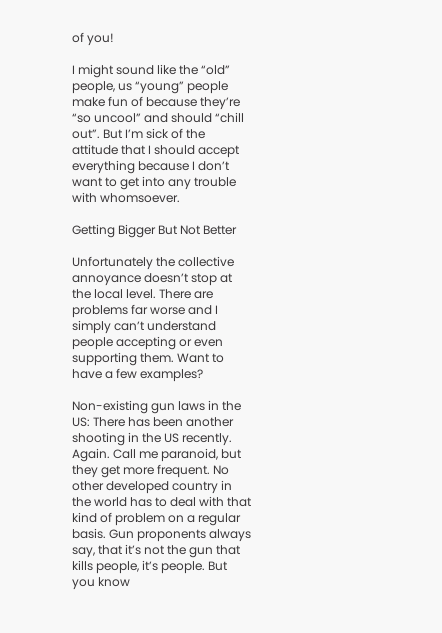of you!

I might sound like the “old” people, us “young” people make fun of because they’re “so uncool” and should “chill out”. But I’m sick of the attitude that I should accept everything because I don’t want to get into any trouble with whomsoever.

Getting Bigger But Not Better

Unfortunately the collective annoyance doesn’t stop at the local level. There are problems far worse and I simply can’t understand people accepting or even supporting them. Want to have a few examples?

Non-existing gun laws in the US: There has been another shooting in the US recently. Again. Call me paranoid, but they get more frequent. No other developed country in the world has to deal with that kind of problem on a regular basis. Gun proponents always say, that it’s not the gun that kills people, it’s people. But you know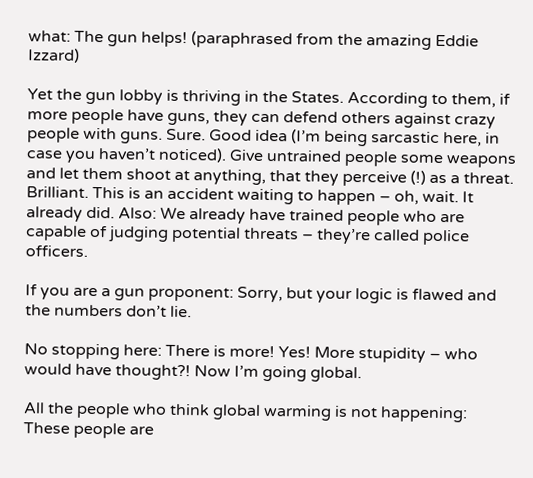what: The gun helps! (paraphrased from the amazing Eddie Izzard)

Yet the gun lobby is thriving in the States. According to them, if more people have guns, they can defend others against crazy people with guns. Sure. Good idea (I’m being sarcastic here, in case you haven’t noticed). Give untrained people some weapons and let them shoot at anything, that they perceive (!) as a threat. Brilliant. This is an accident waiting to happen – oh, wait. It already did. Also: We already have trained people who are capable of judging potential threats – they’re called police officers.

If you are a gun proponent: Sorry, but your logic is flawed and the numbers don’t lie.

No stopping here: There is more! Yes! More stupidity – who would have thought?! Now I’m going global.

All the people who think global warming is not happening: These people are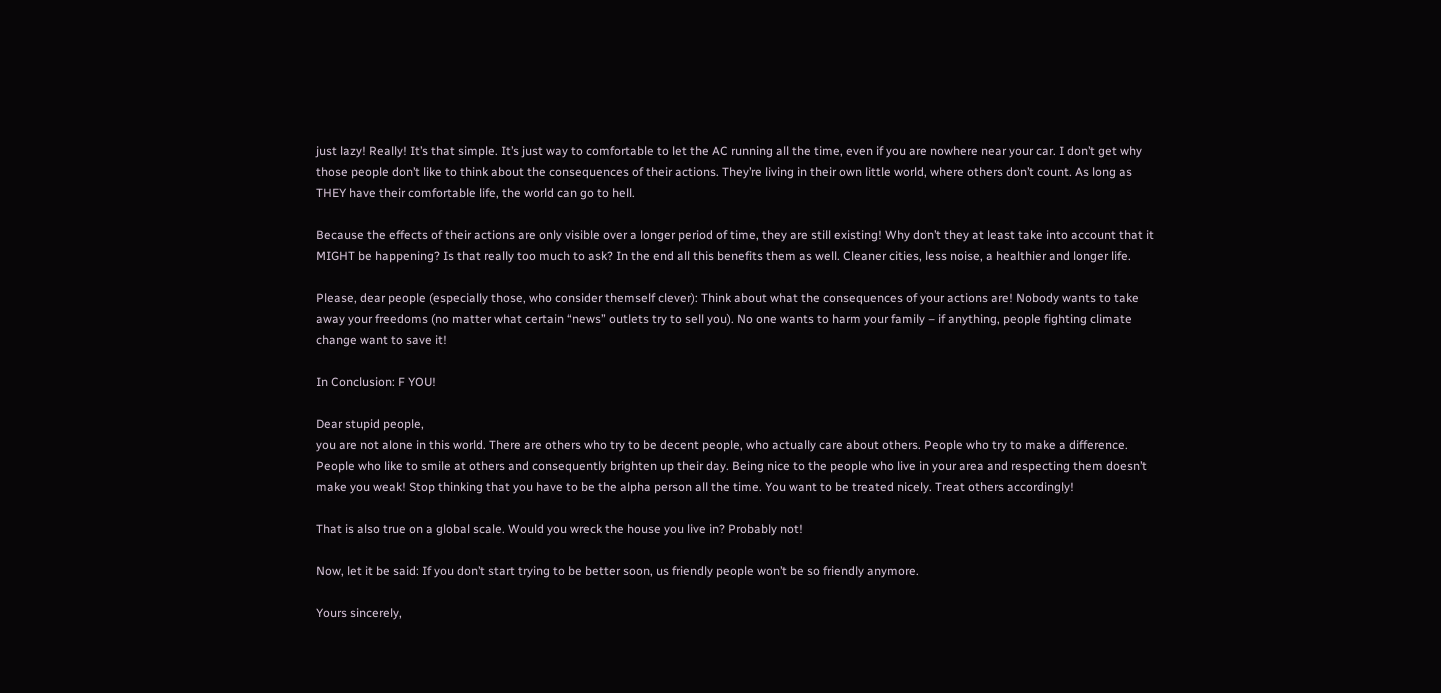just lazy! Really! It’s that simple. It’s just way to comfortable to let the AC running all the time, even if you are nowhere near your car. I don’t get why those people don’t like to think about the consequences of their actions. They’re living in their own little world, where others don’t count. As long as THEY have their comfortable life, the world can go to hell.

Because the effects of their actions are only visible over a longer period of time, they are still existing! Why don’t they at least take into account that it MIGHT be happening? Is that really too much to ask? In the end all this benefits them as well. Cleaner cities, less noise, a healthier and longer life.

Please, dear people (especially those, who consider themself clever): Think about what the consequences of your actions are! Nobody wants to take away your freedoms (no matter what certain “news” outlets try to sell you). No one wants to harm your family – if anything, people fighting climate change want to save it!

In Conclusion: F YOU!

Dear stupid people,
you are not alone in this world. There are others who try to be decent people, who actually care about others. People who try to make a difference. People who like to smile at others and consequently brighten up their day. Being nice to the people who live in your area and respecting them doesn’t make you weak! Stop thinking that you have to be the alpha person all the time. You want to be treated nicely. Treat others accordingly!

That is also true on a global scale. Would you wreck the house you live in? Probably not!

Now, let it be said: If you don’t start trying to be better soon, us friendly people won’t be so friendly anymore.

Yours sincerely,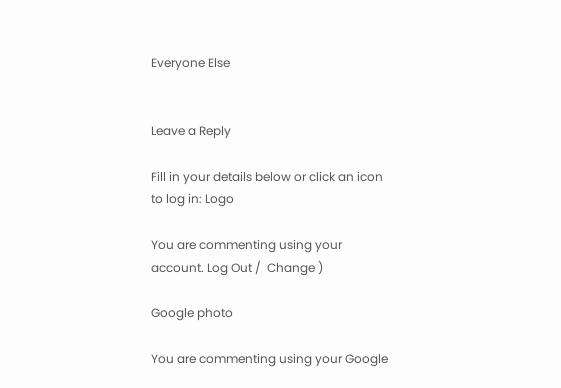Everyone Else


Leave a Reply

Fill in your details below or click an icon to log in: Logo

You are commenting using your account. Log Out /  Change )

Google photo

You are commenting using your Google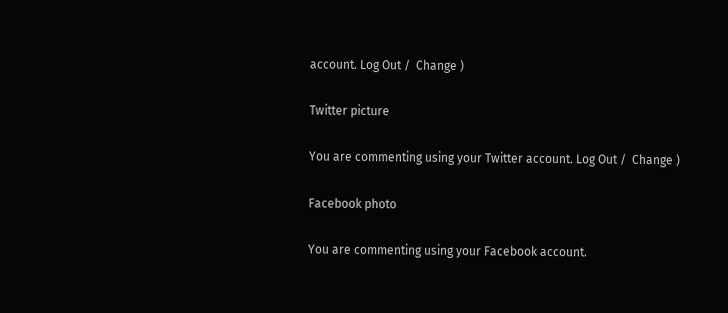account. Log Out /  Change )

Twitter picture

You are commenting using your Twitter account. Log Out /  Change )

Facebook photo

You are commenting using your Facebook account.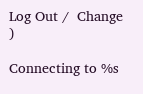Log Out /  Change )

Connecting to %s